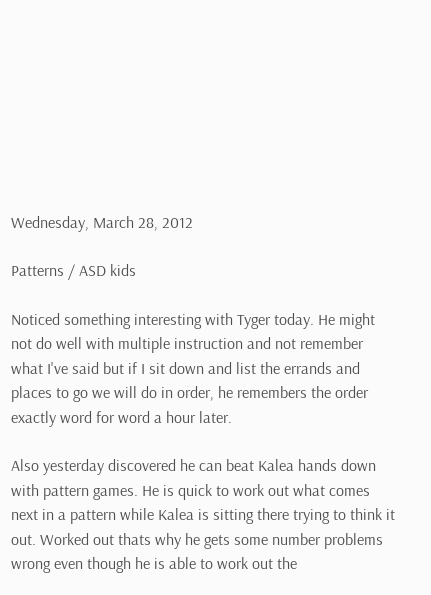Wednesday, March 28, 2012

Patterns / ASD kids

Noticed something interesting with Tyger today. He might not do well with multiple instruction and not remember what I've said but if I sit down and list the errands and places to go we will do in order, he remembers the order exactly word for word a hour later.

Also yesterday discovered he can beat Kalea hands down with pattern games. He is quick to work out what comes next in a pattern while Kalea is sitting there trying to think it out. Worked out thats why he gets some number problems wrong even though he is able to work out the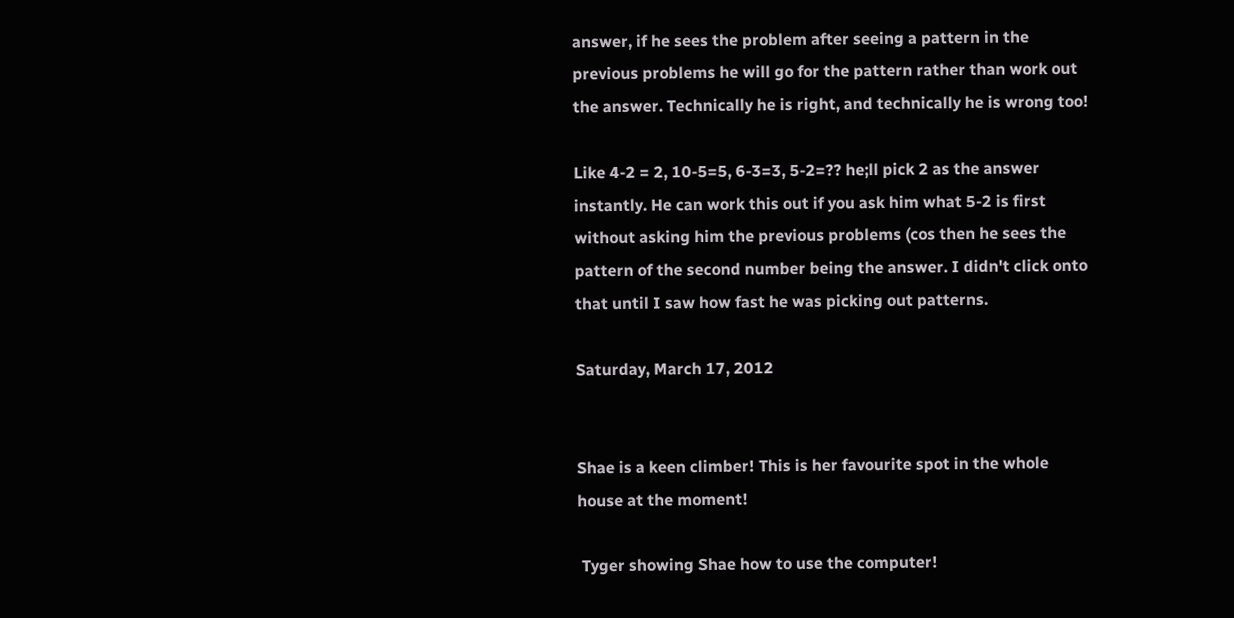answer, if he sees the problem after seeing a pattern in the previous problems he will go for the pattern rather than work out the answer. Technically he is right, and technically he is wrong too!

Like 4-2 = 2, 10-5=5, 6-3=3, 5-2=?? he;ll pick 2 as the answer instantly. He can work this out if you ask him what 5-2 is first without asking him the previous problems (cos then he sees the pattern of the second number being the answer. I didn't click onto that until I saw how fast he was picking out patterns.

Saturday, March 17, 2012


Shae is a keen climber! This is her favourite spot in the whole house at the moment!

 Tyger showing Shae how to use the computer!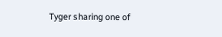Tyger sharing one of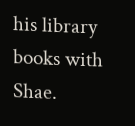his library books with Shae.